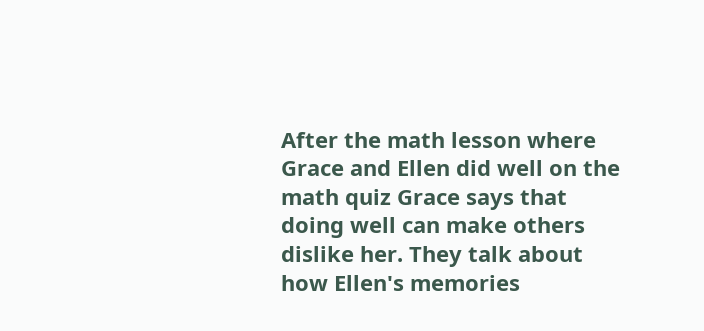After the math lesson where Grace and Ellen did well on the math quiz Grace says that doing well can make others dislike her. They talk about how Ellen's memories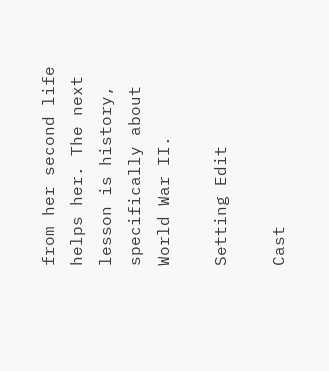from her second life helps her. The next lesson is history, specifically about World War II.

Setting Edit

Cast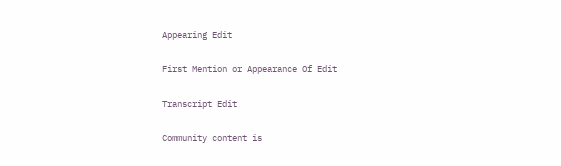Appearing Edit

First Mention or Appearance Of Edit

Transcript Edit

Community content is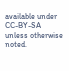available under CC-BY-SA unless otherwise noted.